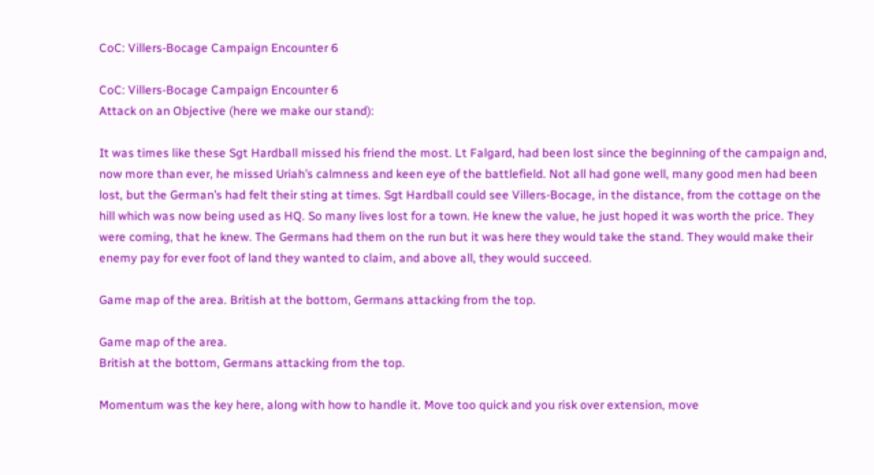CoC: Villers-Bocage Campaign Encounter 6

CoC: Villers-Bocage Campaign Encounter 6
Attack on an Objective (here we make our stand):

It was times like these Sgt Hardball missed his friend the most. Lt Falgard, had been lost since the beginning of the campaign and, now more than ever, he missed Uriah’s calmness and keen eye of the battlefield. Not all had gone well, many good men had been lost, but the German’s had felt their sting at times. Sgt Hardball could see Villers-Bocage, in the distance, from the cottage on the hill which was now being used as HQ. So many lives lost for a town. He knew the value, he just hoped it was worth the price. They were coming, that he knew. The Germans had them on the run but it was here they would take the stand. They would make their enemy pay for ever foot of land they wanted to claim, and above all, they would succeed.

Game map of the area. British at the bottom, Germans attacking from the top.

Game map of the area.
British at the bottom, Germans attacking from the top.

Momentum was the key here, along with how to handle it. Move too quick and you risk over extension, move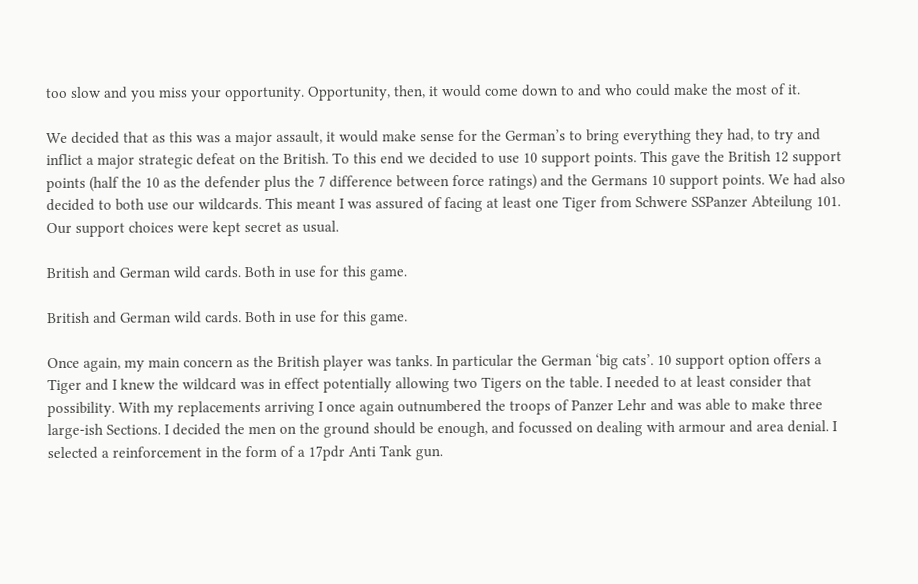too slow and you miss your opportunity. Opportunity, then, it would come down to and who could make the most of it.

We decided that as this was a major assault, it would make sense for the German’s to bring everything they had, to try and inflict a major strategic defeat on the British. To this end we decided to use 10 support points. This gave the British 12 support points (half the 10 as the defender plus the 7 difference between force ratings) and the Germans 10 support points. We had also decided to both use our wildcards. This meant I was assured of facing at least one Tiger from Schwere SSPanzer Abteilung 101. Our support choices were kept secret as usual.

British and German wild cards. Both in use for this game.

British and German wild cards. Both in use for this game.

Once again, my main concern as the British player was tanks. In particular the German ‘big cats’. 10 support option offers a Tiger and I knew the wildcard was in effect potentially allowing two Tigers on the table. I needed to at least consider that possibility. With my replacements arriving I once again outnumbered the troops of Panzer Lehr and was able to make three large-ish Sections. I decided the men on the ground should be enough, and focussed on dealing with armour and area denial. I selected a reinforcement in the form of a 17pdr Anti Tank gun.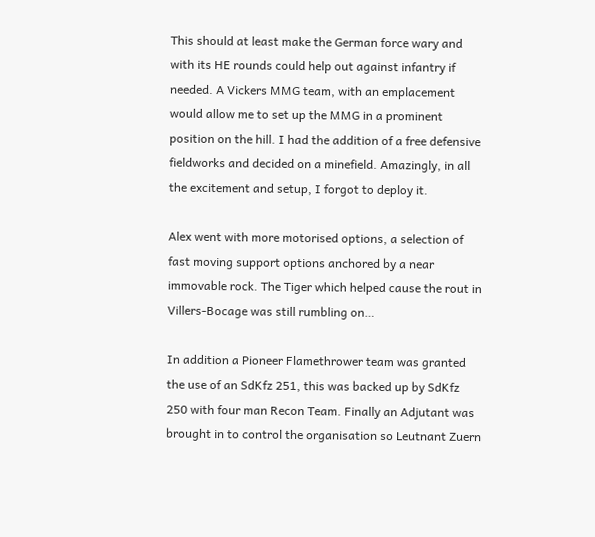This should at least make the German force wary and with its HE rounds could help out against infantry if needed. A Vickers MMG team, with an emplacement would allow me to set up the MMG in a prominent position on the hill. I had the addition of a free defensive fieldworks and decided on a minefield. Amazingly, in all the excitement and setup, I forgot to deploy it.

Alex went with more motorised options, a selection of fast moving support options anchored by a near immovable rock. The Tiger which helped cause the rout in Villers-Bocage was still rumbling on…

In addition a Pioneer Flamethrower team was granted the use of an SdKfz 251, this was backed up by SdKfz 250 with four man Recon Team. Finally an Adjutant was brought in to control the organisation so Leutnant Zuern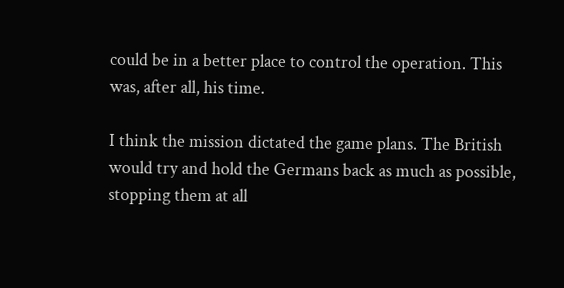could be in a better place to control the operation. This was, after all, his time.

I think the mission dictated the game plans. The British would try and hold the Germans back as much as possible, stopping them at all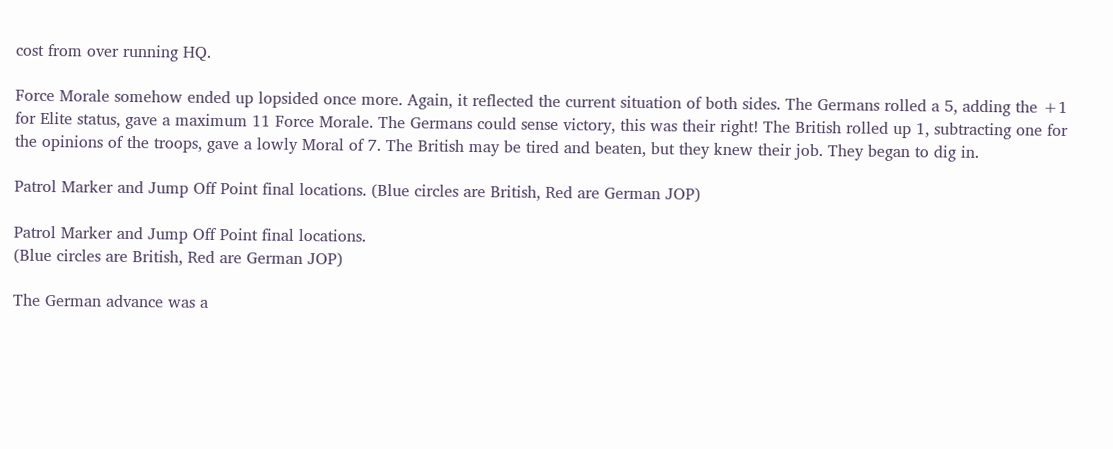cost from over running HQ.

Force Morale somehow ended up lopsided once more. Again, it reflected the current situation of both sides. The Germans rolled a 5, adding the +1 for Elite status, gave a maximum 11 Force Morale. The Germans could sense victory, this was their right! The British rolled up 1, subtracting one for the opinions of the troops, gave a lowly Moral of 7. The British may be tired and beaten, but they knew their job. They began to dig in.

Patrol Marker and Jump Off Point final locations. (Blue circles are British, Red are German JOP)

Patrol Marker and Jump Off Point final locations.
(Blue circles are British, Red are German JOP)

The German advance was a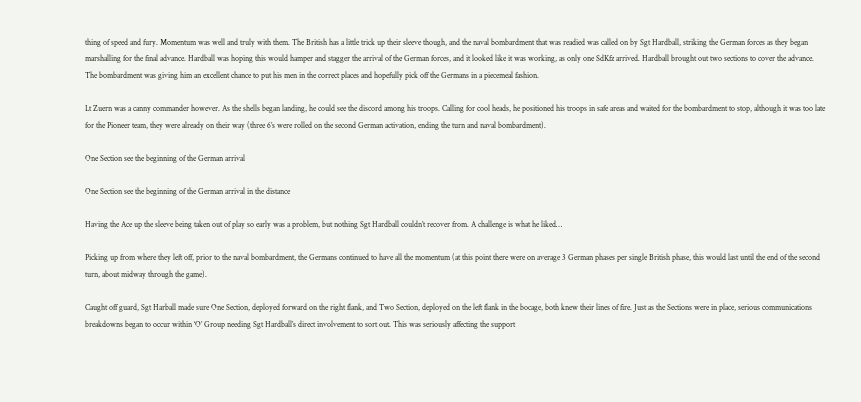thing of speed and fury. Momentum was well and truly with them. The British has a little trick up their sleeve though, and the naval bombardment that was readied was called on by Sgt Hardball, striking the German forces as they began marshalling for the final advance. Hardball was hoping this would hamper and stagger the arrival of the German forces, and it looked like it was working, as only one SdKfz arrived. Hardball brought out two sections to cover the advance. The bombardment was giving him an excellent chance to put his men in the correct places and hopefully pick off the Germans in a piecemeal fashion.

Lt Zuern was a canny commander however. As the shells began landing, he could see the discord among his troops. Calling for cool heads, he positioned his troops in safe areas and waited for the bombardment to stop, although it was too late for the Pioneer team, they were already on their way (three 6’s were rolled on the second German activation, ending the turn and naval bombardment).

One Section see the beginning of the German arrival

One Section see the beginning of the German arrival in the distance

Having the Ace up the sleeve being taken out of play so early was a problem, but nothing Sgt Hardball couldn’t recover from. A challenge is what he liked…

Picking up from where they left off, prior to the naval bombardment, the Germans continued to have all the momentum (at this point there were on average 3 German phases per single British phase, this would last until the end of the second turn, about midway through the game).

Caught off guard, Sgt Harball made sure One Section, deployed forward on the right flank, and Two Section, deployed on the left flank in the bocage, both knew their lines of fire. Just as the Sections were in place, serious communications breakdowns began to occur within ‘O’ Group needing Sgt Hardball’s direct involvement to sort out. This was seriously affecting the support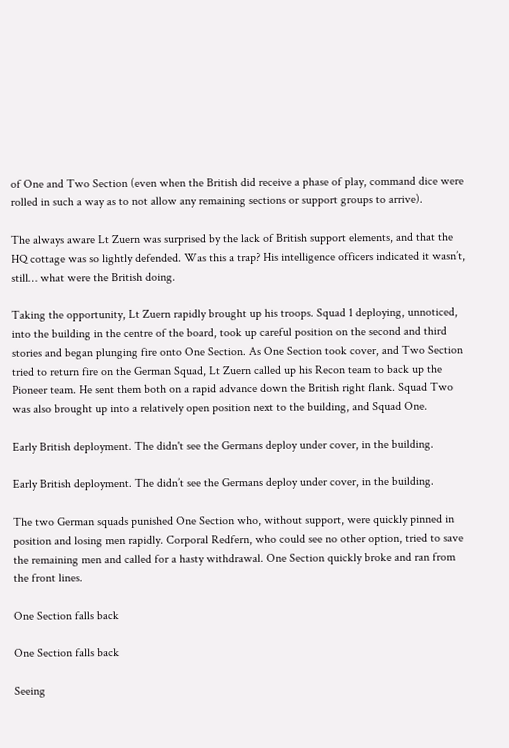of One and Two Section (even when the British did receive a phase of play, command dice were rolled in such a way as to not allow any remaining sections or support groups to arrive).

The always aware Lt Zuern was surprised by the lack of British support elements, and that the HQ cottage was so lightly defended. Was this a trap? His intelligence officers indicated it wasn’t, still… what were the British doing.

Taking the opportunity, Lt Zuern rapidly brought up his troops. Squad 1 deploying, unnoticed, into the building in the centre of the board, took up careful position on the second and third stories and began plunging fire onto One Section. As One Section took cover, and Two Section tried to return fire on the German Squad, Lt Zuern called up his Recon team to back up the Pioneer team. He sent them both on a rapid advance down the British right flank. Squad Two was also brought up into a relatively open position next to the building, and Squad One.

Early British deployment. The didn't see the Germans deploy under cover, in the building.

Early British deployment. The didn’t see the Germans deploy under cover, in the building.

The two German squads punished One Section who, without support, were quickly pinned in position and losing men rapidly. Corporal Redfern, who could see no other option, tried to save the remaining men and called for a hasty withdrawal. One Section quickly broke and ran from the front lines.

One Section falls back

One Section falls back

Seeing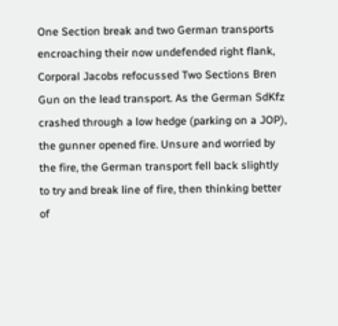One Section break and two German transports encroaching their now undefended right flank, Corporal Jacobs refocussed Two Sections Bren Gun on the lead transport. As the German SdKfz crashed through a low hedge (parking on a JOP), the gunner opened fire. Unsure and worried by the fire, the German transport fell back slightly to try and break line of fire, then thinking better of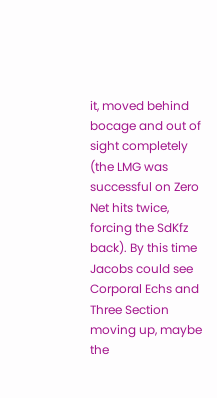it, moved behind bocage and out of sight completely (the LMG was successful on Zero Net hits twice, forcing the SdKfz back). By this time Jacobs could see Corporal Echs and Three Section moving up, maybe the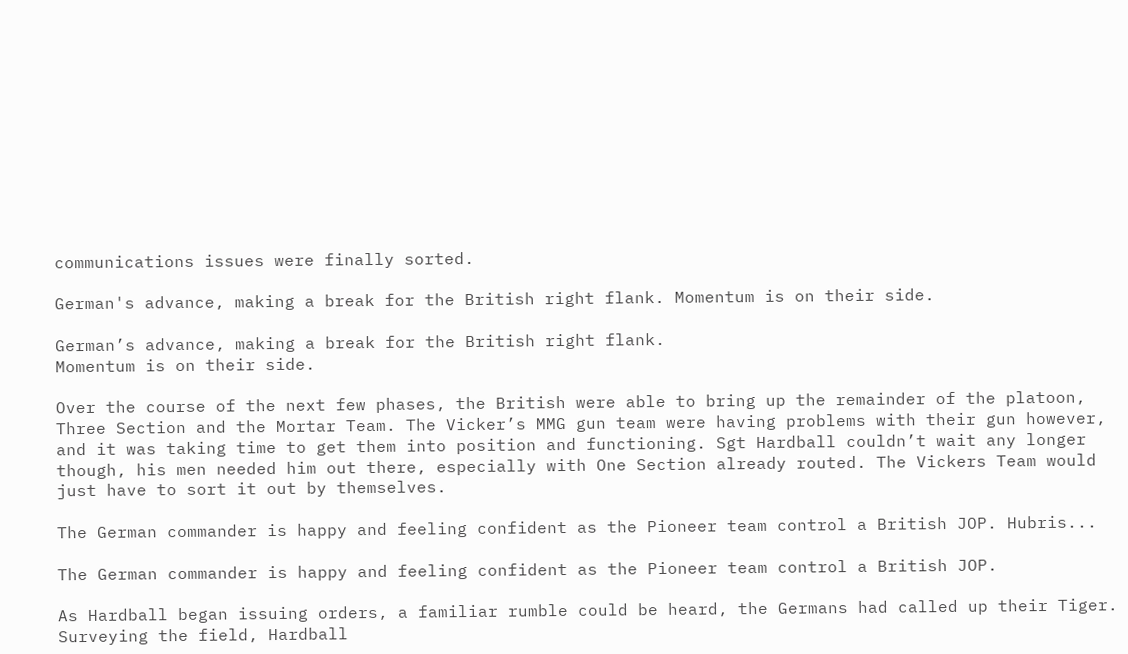communications issues were finally sorted.

German's advance, making a break for the British right flank. Momentum is on their side.

German’s advance, making a break for the British right flank.
Momentum is on their side.

Over the course of the next few phases, the British were able to bring up the remainder of the platoon, Three Section and the Mortar Team. The Vicker’s MMG gun team were having problems with their gun however, and it was taking time to get them into position and functioning. Sgt Hardball couldn’t wait any longer though, his men needed him out there, especially with One Section already routed. The Vickers Team would just have to sort it out by themselves.

The German commander is happy and feeling confident as the Pioneer team control a British JOP. Hubris...

The German commander is happy and feeling confident as the Pioneer team control a British JOP.

As Hardball began issuing orders, a familiar rumble could be heard, the Germans had called up their Tiger. Surveying the field, Hardball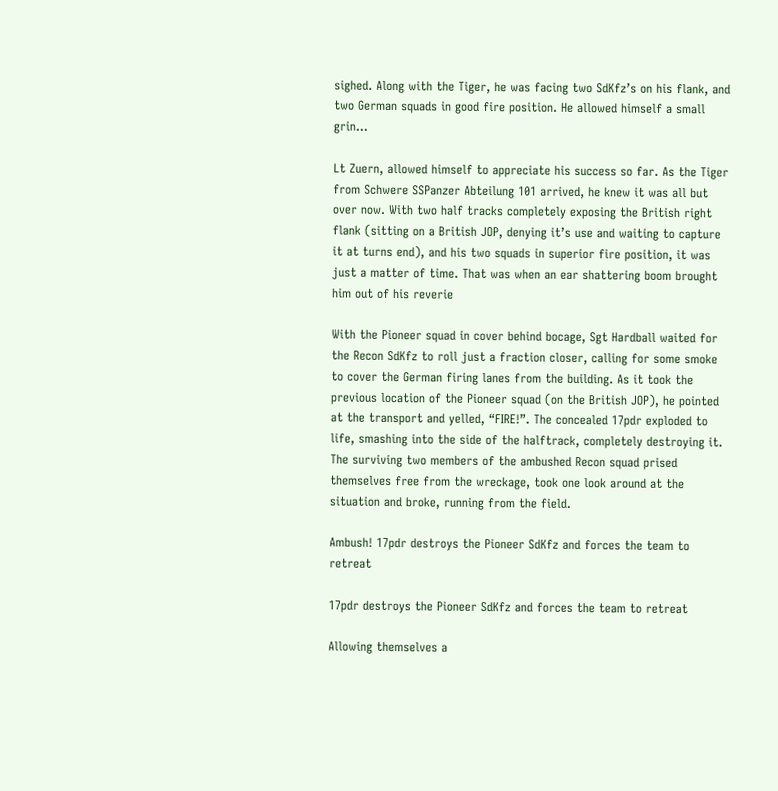sighed. Along with the Tiger, he was facing two SdKfz’s on his flank, and two German squads in good fire position. He allowed himself a small grin…

Lt Zuern, allowed himself to appreciate his success so far. As the Tiger from Schwere SSPanzer Abteilung 101 arrived, he knew it was all but over now. With two half tracks completely exposing the British right flank (sitting on a British JOP, denying it’s use and waiting to capture it at turns end), and his two squads in superior fire position, it was just a matter of time. That was when an ear shattering boom brought him out of his reverie

With the Pioneer squad in cover behind bocage, Sgt Hardball waited for the Recon SdKfz to roll just a fraction closer, calling for some smoke to cover the German firing lanes from the building. As it took the previous location of the Pioneer squad (on the British JOP), he pointed at the transport and yelled, “FIRE!”. The concealed 17pdr exploded to life, smashing into the side of the halftrack, completely destroying it. The surviving two members of the ambushed Recon squad prised themselves free from the wreckage, took one look around at the situation and broke, running from the field.

Ambush! 17pdr destroys the Pioneer SdKfz and forces the team to retreat

17pdr destroys the Pioneer SdKfz and forces the team to retreat

Allowing themselves a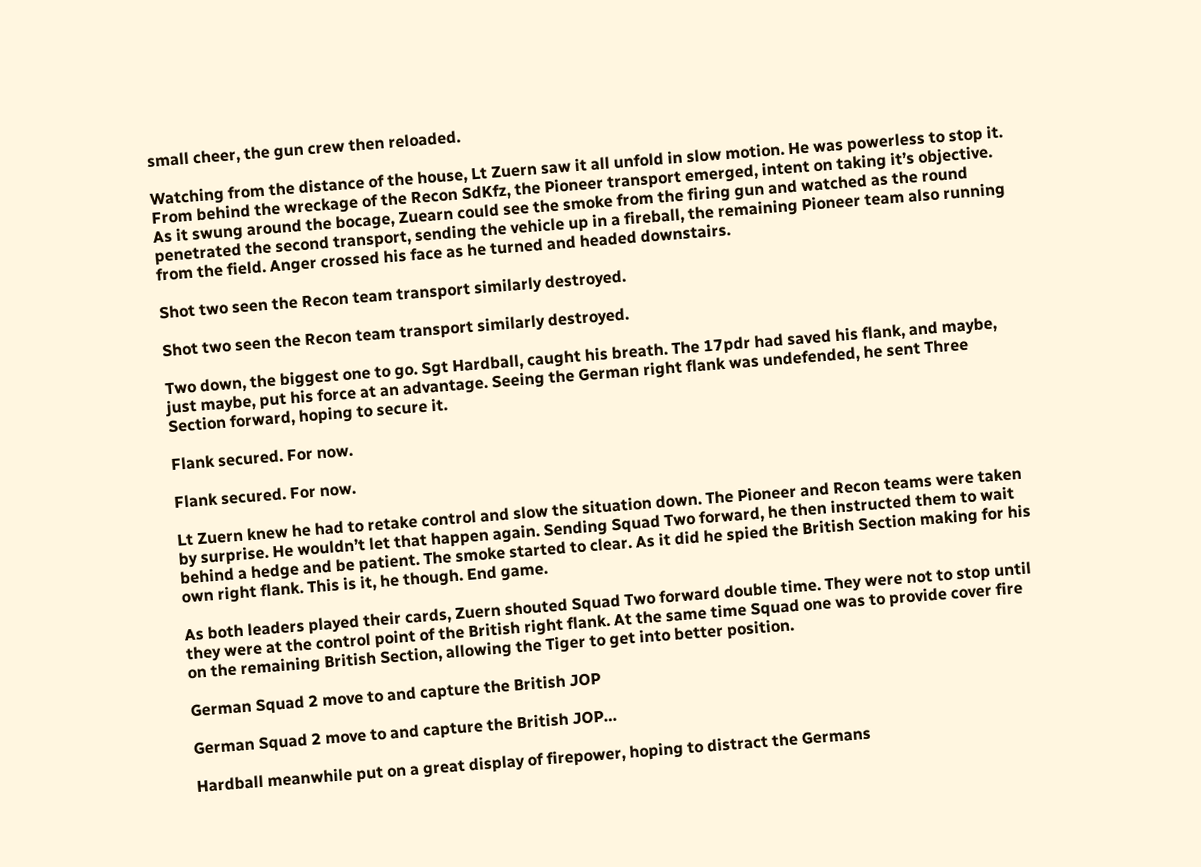small cheer, the gun crew then reloaded.

Watching from the distance of the house, Lt Zuern saw it all unfold in slow motion. He was powerless to stop it. From behind the wreckage of the Recon SdKfz, the Pioneer transport emerged, intent on taking it’s objective. As it swung around the bocage, Zuearn could see the smoke from the firing gun and watched as the round penetrated the second transport, sending the vehicle up in a fireball, the remaining Pioneer team also running from the field. Anger crossed his face as he turned and headed downstairs.

Shot two seen the Recon team transport similarly destroyed.

Shot two seen the Recon team transport similarly destroyed.

Two down, the biggest one to go. Sgt Hardball, caught his breath. The 17pdr had saved his flank, and maybe, just maybe, put his force at an advantage. Seeing the German right flank was undefended, he sent Three Section forward, hoping to secure it.

Flank secured. For now.

Flank secured. For now.

Lt Zuern knew he had to retake control and slow the situation down. The Pioneer and Recon teams were taken by surprise. He wouldn’t let that happen again. Sending Squad Two forward, he then instructed them to wait behind a hedge and be patient. The smoke started to clear. As it did he spied the British Section making for his own right flank. This is it, he though. End game.

As both leaders played their cards, Zuern shouted Squad Two forward double time. They were not to stop until they were at the control point of the British right flank. At the same time Squad one was to provide cover fire on the remaining British Section, allowing the Tiger to get into better position.

German Squad 2 move to and capture the British JOP

German Squad 2 move to and capture the British JOP…

Hardball meanwhile put on a great display of firepower, hoping to distract the Germans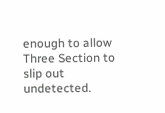enough to allow Three Section to slip out undetected.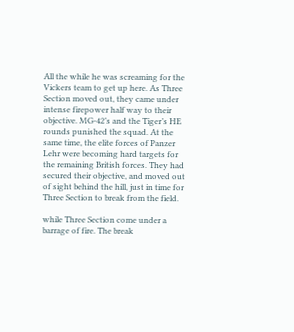All the while he was screaming for the Vickers team to get up here. As Three Section moved out, they came under intense firepower half way to their objective. MG-42’s and the Tiger’s HE rounds punished the squad. At the same time, the elite forces of Panzer Lehr were becoming hard targets for the remaining British forces. They had secured their objective, and moved out of sight behind the hill, just in time for Three Section to break from the field.

while Three Section come under a barrage of fire. The break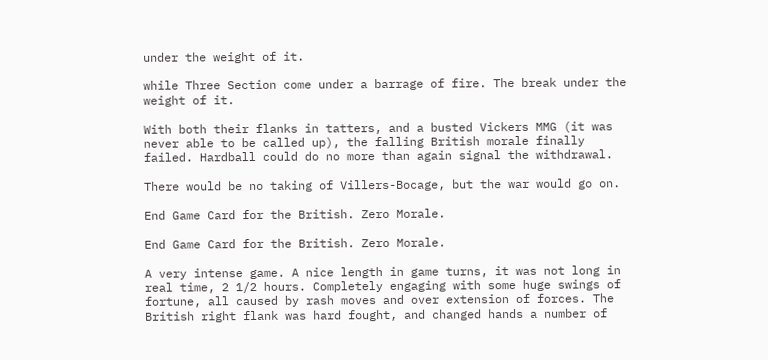under the weight of it.

while Three Section come under a barrage of fire. The break under the weight of it.

With both their flanks in tatters, and a busted Vickers MMG (it was never able to be called up), the falling British morale finally failed. Hardball could do no more than again signal the withdrawal.

There would be no taking of Villers-Bocage, but the war would go on.

End Game Card for the British. Zero Morale.

End Game Card for the British. Zero Morale.

A very intense game. A nice length in game turns, it was not long in real time, 2 1/2 hours. Completely engaging with some huge swings of fortune, all caused by rash moves and over extension of forces. The British right flank was hard fought, and changed hands a number of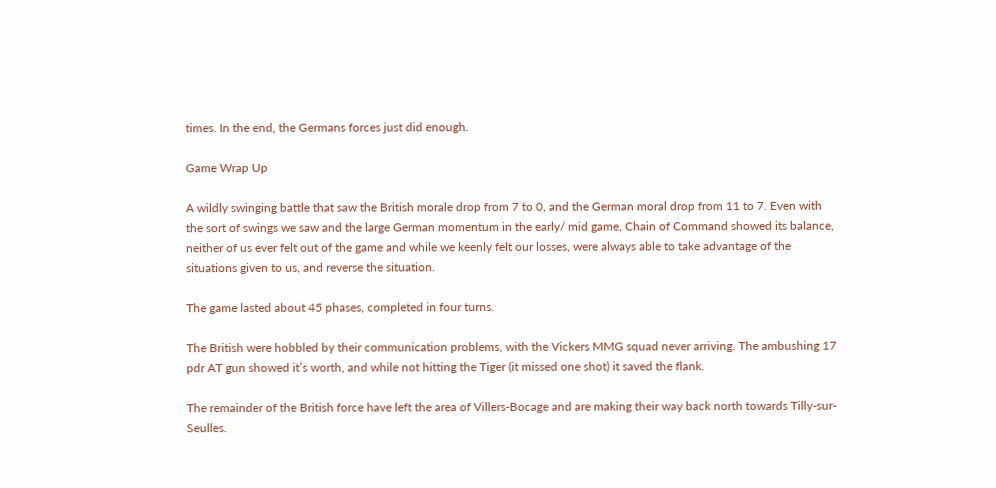times. In the end, the Germans forces just did enough.

Game Wrap Up

A wildly swinging battle that saw the British morale drop from 7 to 0, and the German moral drop from 11 to 7. Even with the sort of swings we saw and the large German momentum in the early/ mid game, Chain of Command showed its balance, neither of us ever felt out of the game and while we keenly felt our losses, were always able to take advantage of the situations given to us, and reverse the situation.

The game lasted about 45 phases, completed in four turns.

The British were hobbled by their communication problems, with the Vickers MMG squad never arriving. The ambushing 17 pdr AT gun showed it’s worth, and while not hitting the Tiger (it missed one shot) it saved the flank.

The remainder of the British force have left the area of Villers-Bocage and are making their way back north towards Tilly‐sur‐Seulles.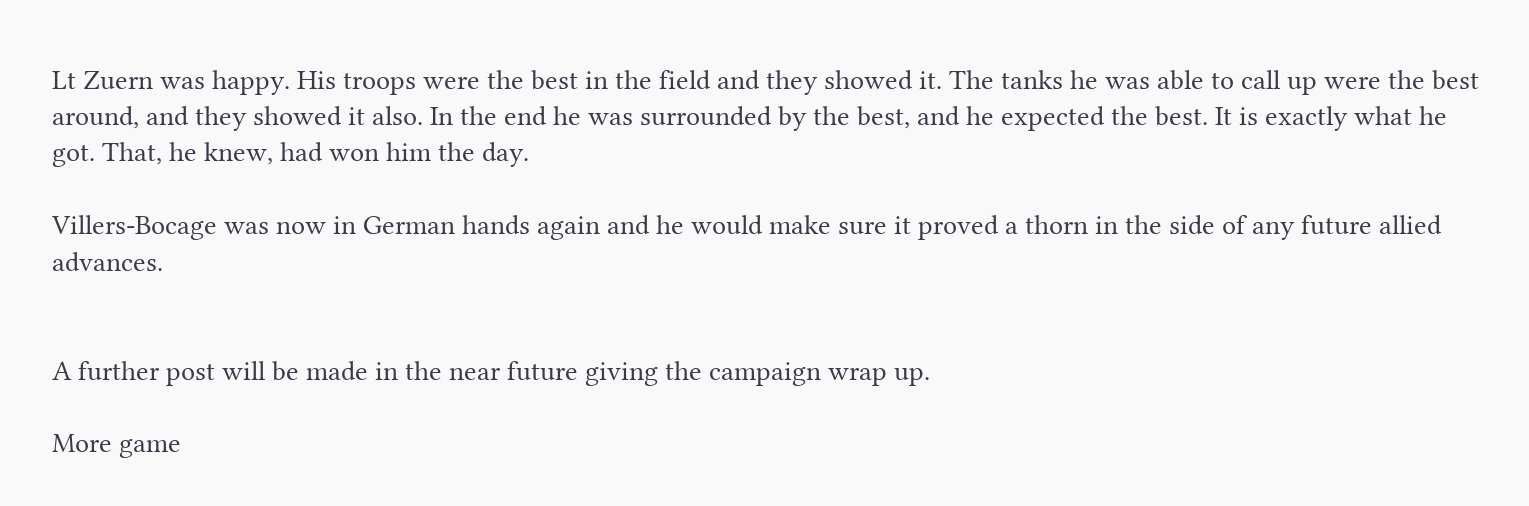Lt Zuern was happy. His troops were the best in the field and they showed it. The tanks he was able to call up were the best around, and they showed it also. In the end he was surrounded by the best, and he expected the best. It is exactly what he got. That, he knew, had won him the day.

Villers-Bocage was now in German hands again and he would make sure it proved a thorn in the side of any future allied advances.


A further post will be made in the near future giving the campaign wrap up.

More game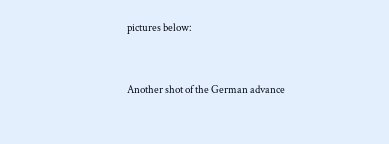pictures below:


Another shot of the German advance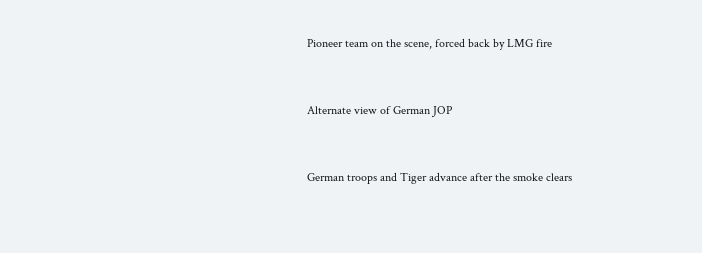Pioneer team on the scene, forced back by LMG fire


Alternate view of German JOP


German troops and Tiger advance after the smoke clears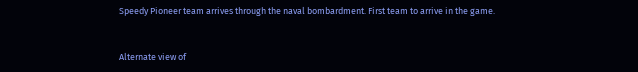Speedy Pioneer team arrives through the naval bombardment. First team to arrive in the game.


Alternate view of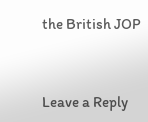the British JOP


Leave a Reply